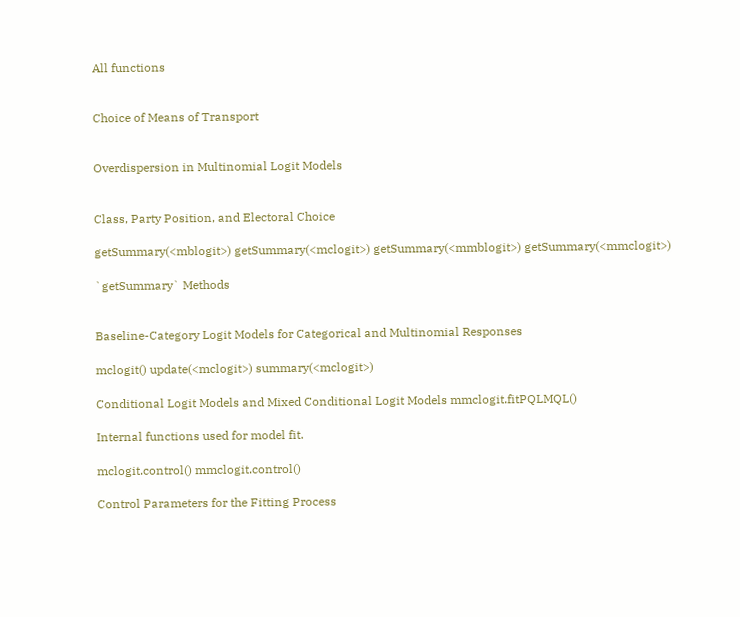All functions


Choice of Means of Transport


Overdispersion in Multinomial Logit Models


Class, Party Position, and Electoral Choice

getSummary(<mblogit>) getSummary(<mclogit>) getSummary(<mmblogit>) getSummary(<mmclogit>)

`getSummary` Methods


Baseline-Category Logit Models for Categorical and Multinomial Responses

mclogit() update(<mclogit>) summary(<mclogit>)

Conditional Logit Models and Mixed Conditional Logit Models mmclogit.fitPQLMQL()

Internal functions used for model fit.

mclogit.control() mmclogit.control()

Control Parameters for the Fitting Process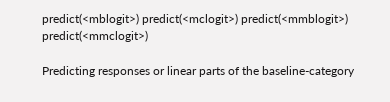predict(<mblogit>) predict(<mclogit>) predict(<mmblogit>) predict(<mmclogit>)

Predicting responses or linear parts of the baseline-category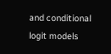and conditional logit models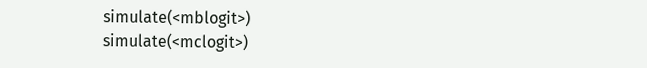simulate(<mblogit>) simulate(<mclogit>)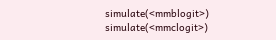simulate(<mmblogit>) simulate(<mmclogit>)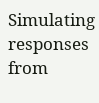Simulating responses from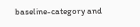baseline-category and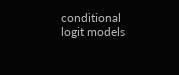conditional logit models